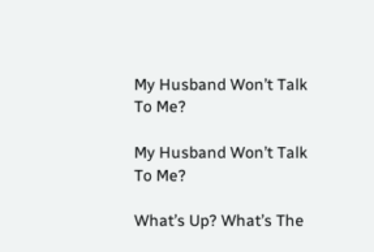My Husband Won’t Talk To Me?

My Husband Won’t Talk To Me?

What’s Up? What’s The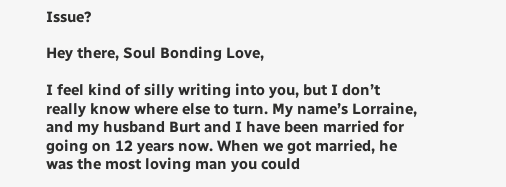Issue?

Hey there, Soul Bonding Love,

I feel kind of silly writing into you, but I don’t really know where else to turn. My name’s Lorraine, and my husband Burt and I have been married for going on 12 years now. When we got married, he was the most loving man you could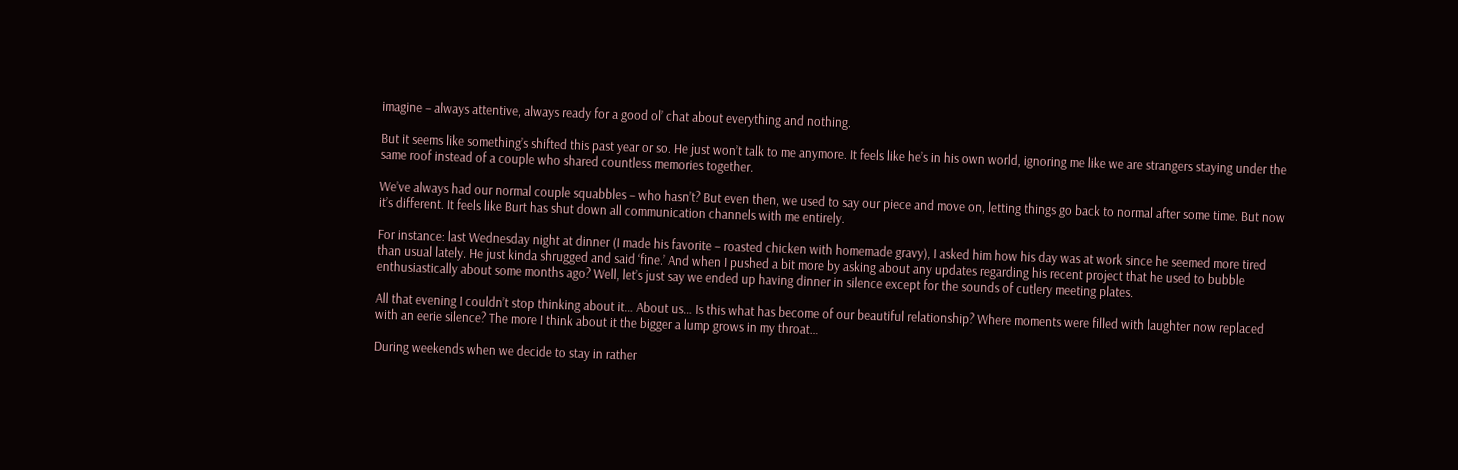imagine – always attentive, always ready for a good ol’ chat about everything and nothing.

But it seems like something’s shifted this past year or so. He just won’t talk to me anymore. It feels like he’s in his own world, ignoring me like we are strangers staying under the same roof instead of a couple who shared countless memories together.

We’ve always had our normal couple squabbles – who hasn’t? But even then, we used to say our piece and move on, letting things go back to normal after some time. But now it’s different. It feels like Burt has shut down all communication channels with me entirely.

For instance: last Wednesday night at dinner (I made his favorite – roasted chicken with homemade gravy), I asked him how his day was at work since he seemed more tired than usual lately. He just kinda shrugged and said ‘fine.’ And when I pushed a bit more by asking about any updates regarding his recent project that he used to bubble enthusiastically about some months ago? Well, let’s just say we ended up having dinner in silence except for the sounds of cutlery meeting plates.

All that evening I couldn’t stop thinking about it… About us… Is this what has become of our beautiful relationship? Where moments were filled with laughter now replaced with an eerie silence? The more I think about it the bigger a lump grows in my throat…

During weekends when we decide to stay in rather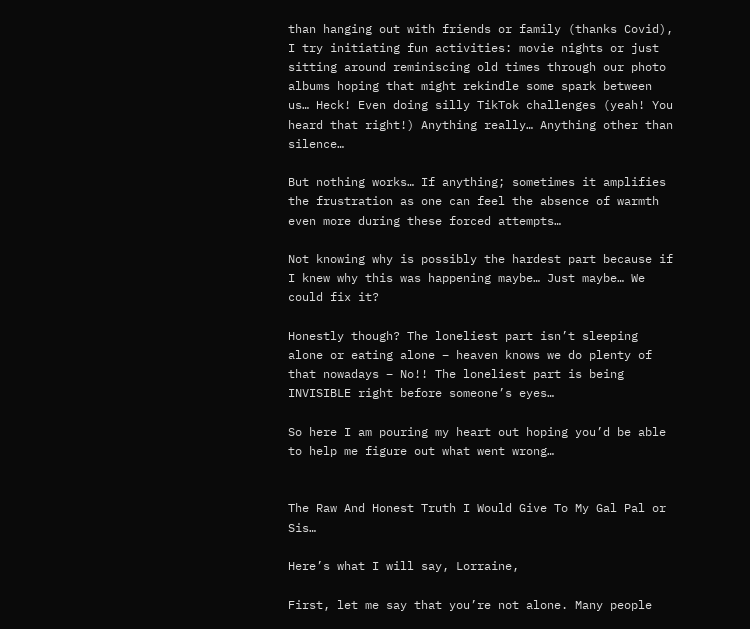than hanging out with friends or family (thanks Covid), I try initiating fun activities: movie nights or just sitting around reminiscing old times through our photo albums hoping that might rekindle some spark between us… Heck! Even doing silly TikTok challenges (yeah! You heard that right!) Anything really… Anything other than silence…

But nothing works… If anything; sometimes it amplifies the frustration as one can feel the absence of warmth even more during these forced attempts…

Not knowing why is possibly the hardest part because if I knew why this was happening maybe… Just maybe… We could fix it?

Honestly though? The loneliest part isn’t sleeping alone or eating alone – heaven knows we do plenty of that nowadays – No!! The loneliest part is being INVISIBLE right before someone’s eyes…

So here I am pouring my heart out hoping you’d be able to help me figure out what went wrong…


The Raw And Honest Truth I Would Give To My Gal Pal or Sis…

Here’s what I will say, Lorraine,

First, let me say that you’re not alone. Many people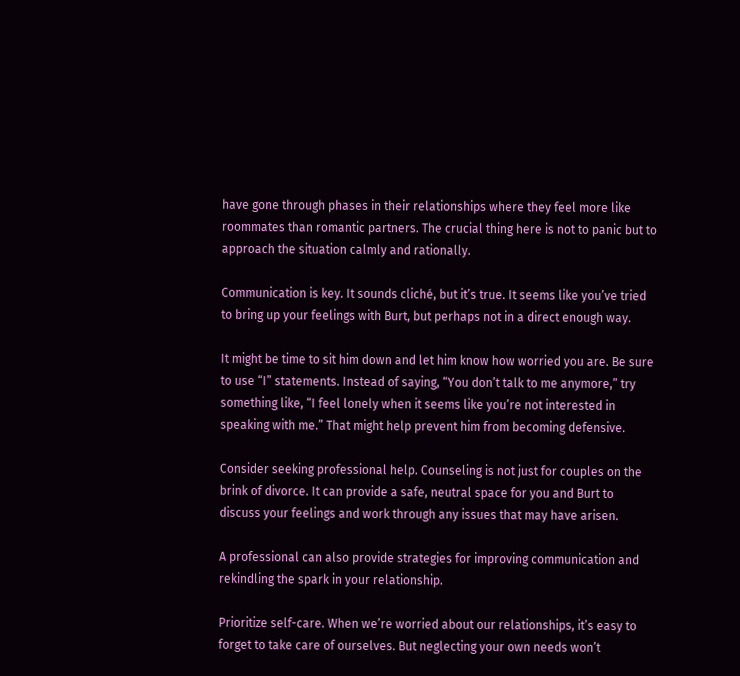have gone through phases in their relationships where they feel more like roommates than romantic partners. The crucial thing here is not to panic but to approach the situation calmly and rationally.

Communication is key. It sounds cliché, but it’s true. It seems like you’ve tried to bring up your feelings with Burt, but perhaps not in a direct enough way.

It might be time to sit him down and let him know how worried you are. Be sure to use “I” statements. Instead of saying, “You don’t talk to me anymore,” try something like, “I feel lonely when it seems like you’re not interested in speaking with me.” That might help prevent him from becoming defensive.

Consider seeking professional help. Counseling is not just for couples on the brink of divorce. It can provide a safe, neutral space for you and Burt to discuss your feelings and work through any issues that may have arisen.

A professional can also provide strategies for improving communication and rekindling the spark in your relationship.

Prioritize self-care. When we’re worried about our relationships, it’s easy to forget to take care of ourselves. But neglecting your own needs won’t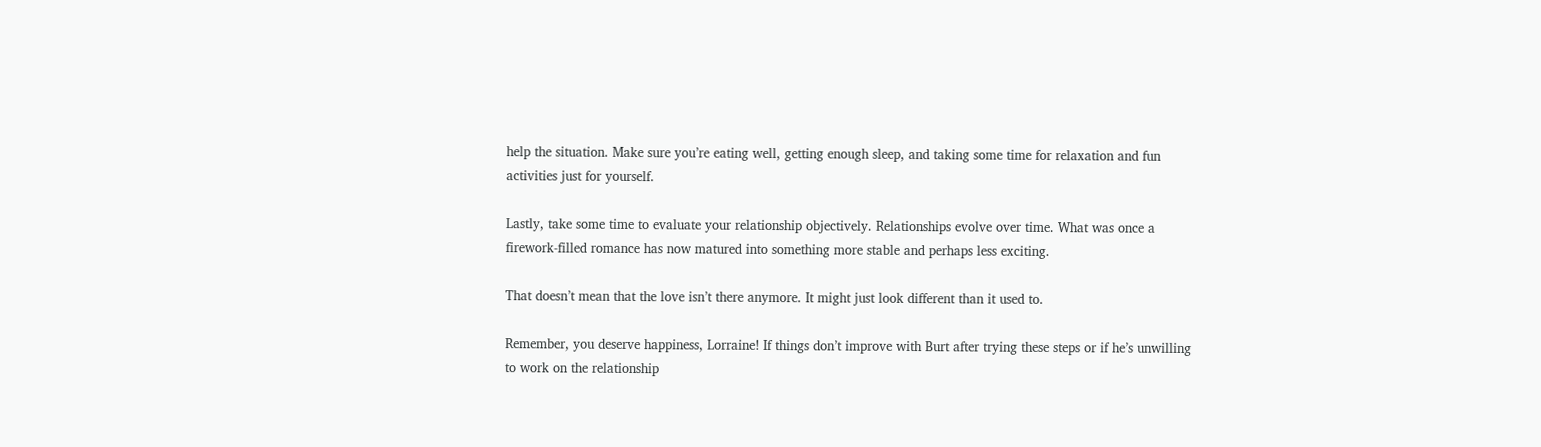help the situation. Make sure you’re eating well, getting enough sleep, and taking some time for relaxation and fun activities just for yourself.

Lastly, take some time to evaluate your relationship objectively. Relationships evolve over time. What was once a firework-filled romance has now matured into something more stable and perhaps less exciting.

That doesn’t mean that the love isn’t there anymore. It might just look different than it used to.

Remember, you deserve happiness, Lorraine! If things don’t improve with Burt after trying these steps or if he’s unwilling to work on the relationship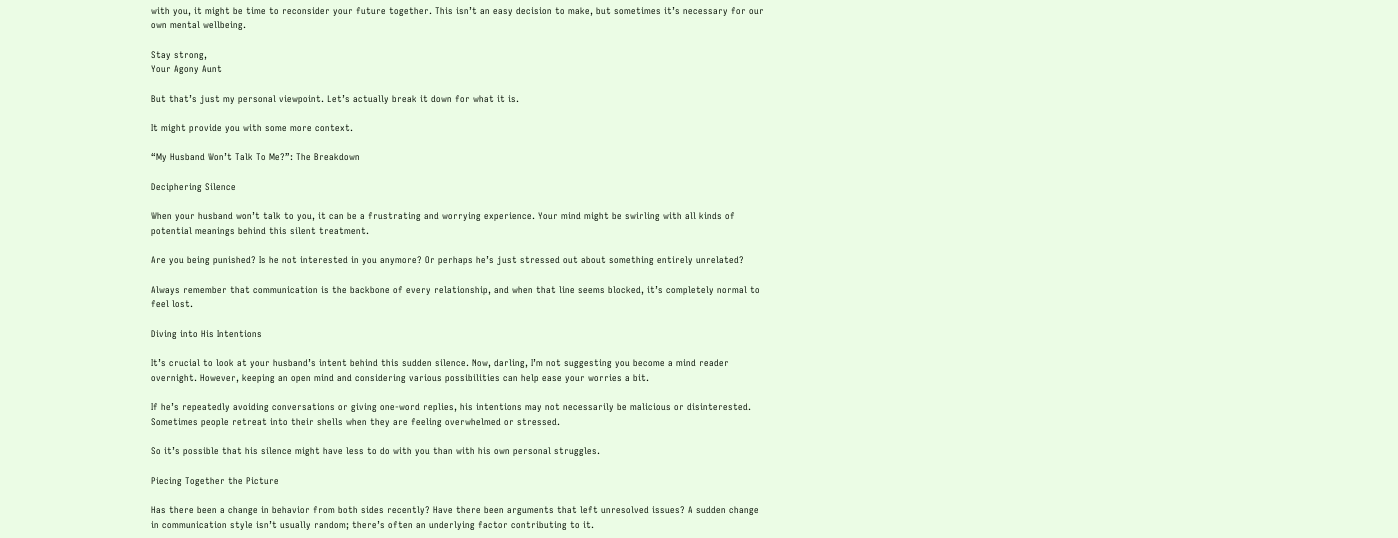with you, it might be time to reconsider your future together. This isn’t an easy decision to make, but sometimes it’s necessary for our own mental wellbeing.

Stay strong,
Your Agony Aunt

But that’s just my personal viewpoint. Let’s actually break it down for what it is.

It might provide you with some more context.

“My Husband Won’t Talk To Me?”: The Breakdown

Deciphering Silence

When your husband won’t talk to you, it can be a frustrating and worrying experience. Your mind might be swirling with all kinds of potential meanings behind this silent treatment.

Are you being punished? Is he not interested in you anymore? Or perhaps he’s just stressed out about something entirely unrelated?

Always remember that communication is the backbone of every relationship, and when that line seems blocked, it’s completely normal to feel lost.

Diving into His Intentions

It’s crucial to look at your husband’s intent behind this sudden silence. Now, darling, I’m not suggesting you become a mind reader overnight. However, keeping an open mind and considering various possibilities can help ease your worries a bit.

If he’s repeatedly avoiding conversations or giving one-word replies, his intentions may not necessarily be malicious or disinterested. Sometimes people retreat into their shells when they are feeling overwhelmed or stressed.

So it’s possible that his silence might have less to do with you than with his own personal struggles.

Piecing Together the Picture

Has there been a change in behavior from both sides recently? Have there been arguments that left unresolved issues? A sudden change in communication style isn’t usually random; there’s often an underlying factor contributing to it.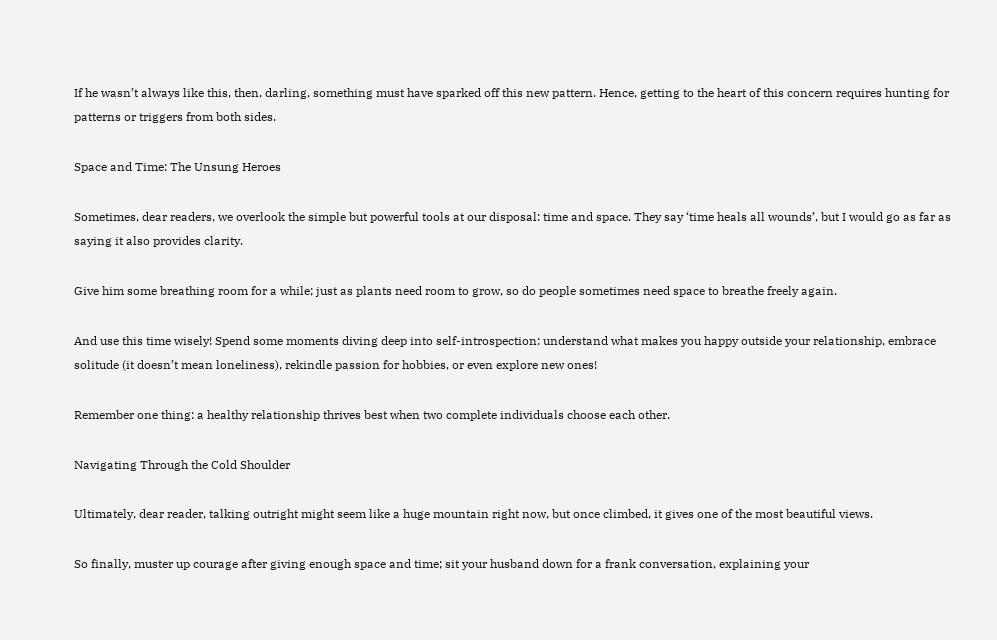If he wasn’t always like this, then, darling, something must have sparked off this new pattern. Hence, getting to the heart of this concern requires hunting for patterns or triggers from both sides.

Space and Time: The Unsung Heroes

Sometimes, dear readers, we overlook the simple but powerful tools at our disposal: time and space. They say ‘time heals all wounds’, but I would go as far as saying it also provides clarity.

Give him some breathing room for a while; just as plants need room to grow, so do people sometimes need space to breathe freely again.

And use this time wisely! Spend some moments diving deep into self-introspection: understand what makes you happy outside your relationship, embrace solitude (it doesn’t mean loneliness), rekindle passion for hobbies, or even explore new ones!

Remember one thing: a healthy relationship thrives best when two complete individuals choose each other.

Navigating Through the Cold Shoulder

Ultimately, dear reader, talking outright might seem like a huge mountain right now, but once climbed, it gives one of the most beautiful views.

So finally, muster up courage after giving enough space and time; sit your husband down for a frank conversation, explaining your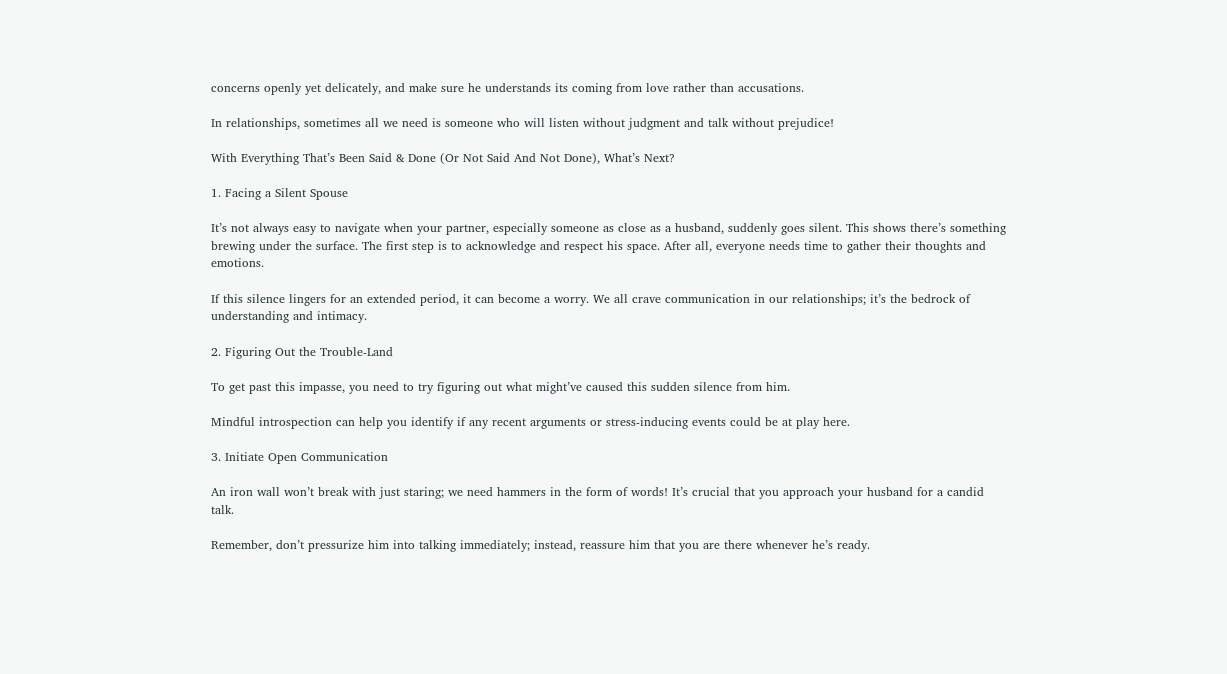concerns openly yet delicately, and make sure he understands its coming from love rather than accusations.

In relationships, sometimes all we need is someone who will listen without judgment and talk without prejudice!

With Everything That’s Been Said & Done (Or Not Said And Not Done), What’s Next?

1. Facing a Silent Spouse

It’s not always easy to navigate when your partner, especially someone as close as a husband, suddenly goes silent. This shows there’s something brewing under the surface. The first step is to acknowledge and respect his space. After all, everyone needs time to gather their thoughts and emotions.

If this silence lingers for an extended period, it can become a worry. We all crave communication in our relationships; it’s the bedrock of understanding and intimacy.

2. Figuring Out the Trouble-Land

To get past this impasse, you need to try figuring out what might’ve caused this sudden silence from him.

Mindful introspection can help you identify if any recent arguments or stress-inducing events could be at play here.

3. Initiate Open Communication

An iron wall won’t break with just staring; we need hammers in the form of words! It’s crucial that you approach your husband for a candid talk.

Remember, don’t pressurize him into talking immediately; instead, reassure him that you are there whenever he’s ready.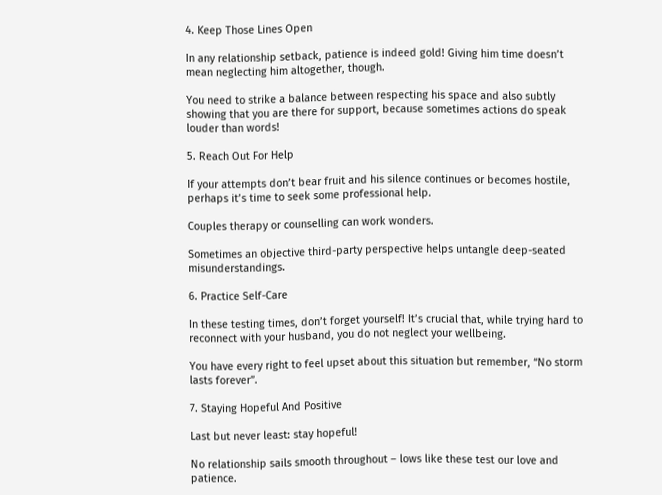4. Keep Those Lines Open

In any relationship setback, patience is indeed gold! Giving him time doesn’t mean neglecting him altogether, though.

You need to strike a balance between respecting his space and also subtly showing that you are there for support, because sometimes actions do speak louder than words!

5. Reach Out For Help

If your attempts don’t bear fruit and his silence continues or becomes hostile, perhaps it’s time to seek some professional help.

Couples therapy or counselling can work wonders.

Sometimes an objective third-party perspective helps untangle deep-seated misunderstandings.

6. Practice Self-Care

In these testing times, don’t forget yourself! It’s crucial that, while trying hard to reconnect with your husband, you do not neglect your wellbeing.

You have every right to feel upset about this situation but remember, “No storm lasts forever”.

7. Staying Hopeful And Positive

Last but never least: stay hopeful!

No relationship sails smooth throughout – lows like these test our love and patience.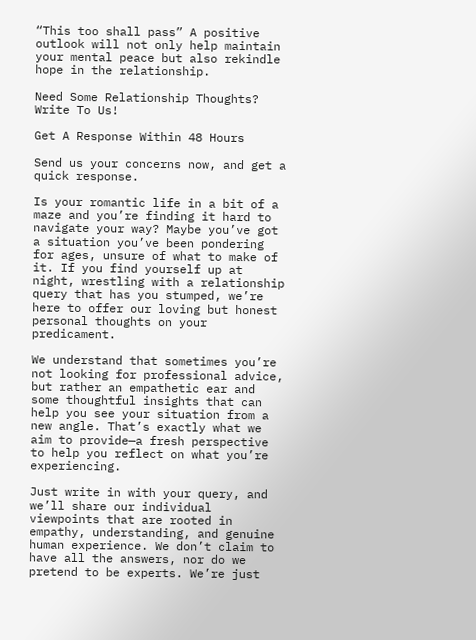“This too shall pass” A positive outlook will not only help maintain your mental peace but also rekindle hope in the relationship.

Need Some Relationship Thoughts? Write To Us!

Get A Response Within 48 Hours

Send us your concerns now, and get a quick response.

Is your romantic life in a bit of a maze and you’re finding it hard to navigate your way? Maybe you’ve got a situation you’ve been pondering for ages, unsure of what to make of it. If you find yourself up at night, wrestling with a relationship query that has you stumped, we’re here to offer our loving but honest personal thoughts on your predicament.

We understand that sometimes you’re not looking for professional advice, but rather an empathetic ear and some thoughtful insights that can help you see your situation from a new angle. That’s exactly what we aim to provide—a fresh perspective to help you reflect on what you’re experiencing.

Just write in with your query, and we’ll share our individual viewpoints that are rooted in empathy, understanding, and genuine human experience. We don’t claim to have all the answers, nor do we pretend to be experts. We’re just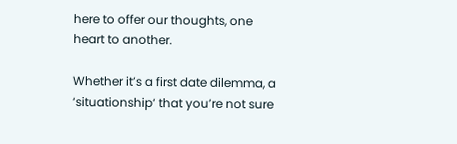here to offer our thoughts, one heart to another.

Whether it’s a first date dilemma, a ‘situationship‘ that you’re not sure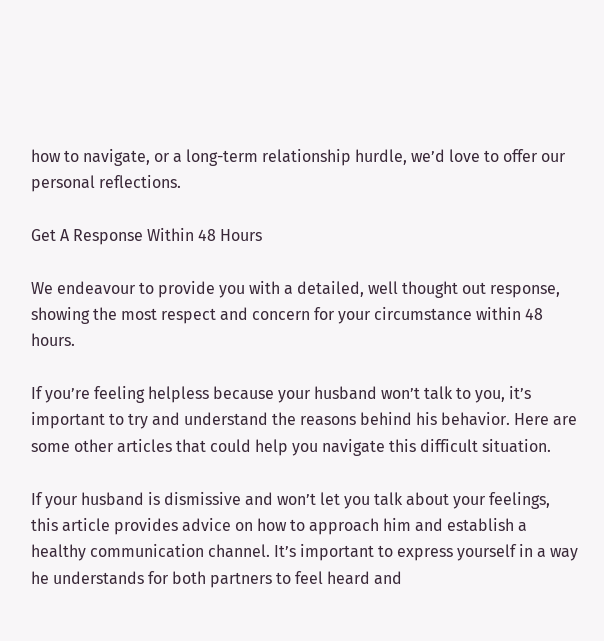how to navigate, or a long-term relationship hurdle, we’d love to offer our personal reflections.

Get A Response Within 48 Hours

We endeavour to provide you with a detailed, well thought out response, showing the most respect and concern for your circumstance within 48 hours.

If you’re feeling helpless because your husband won’t talk to you, it’s important to try and understand the reasons behind his behavior. Here are some other articles that could help you navigate this difficult situation.

If your husband is dismissive and won’t let you talk about your feelings, this article provides advice on how to approach him and establish a healthy communication channel. It’s important to express yourself in a way he understands for both partners to feel heard and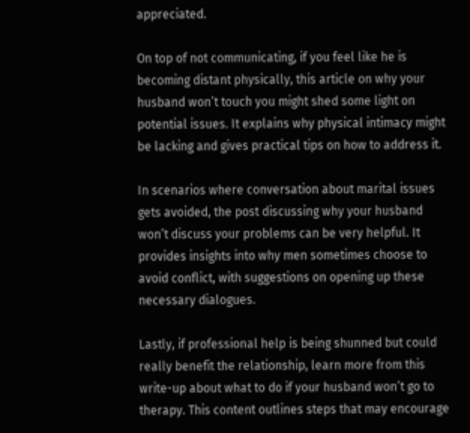appreciated.

On top of not communicating, if you feel like he is becoming distant physically, this article on why your husband won’t touch you might shed some light on potential issues. It explains why physical intimacy might be lacking and gives practical tips on how to address it.

In scenarios where conversation about marital issues gets avoided, the post discussing why your husband won’t discuss your problems can be very helpful. It provides insights into why men sometimes choose to avoid conflict, with suggestions on opening up these necessary dialogues.

Lastly, if professional help is being shunned but could really benefit the relationship, learn more from this write-up about what to do if your husband won’t go to therapy. This content outlines steps that may encourage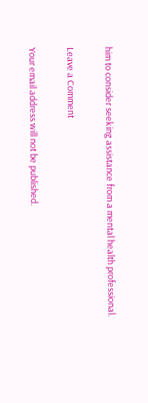him to consider seeking assistance from a mental health professional.

Leave a Comment

Your email address will not be published.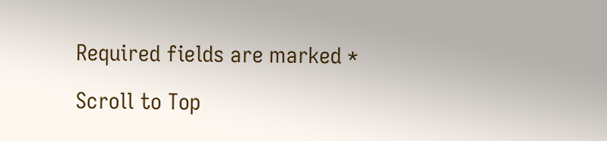Required fields are marked *

Scroll to Top